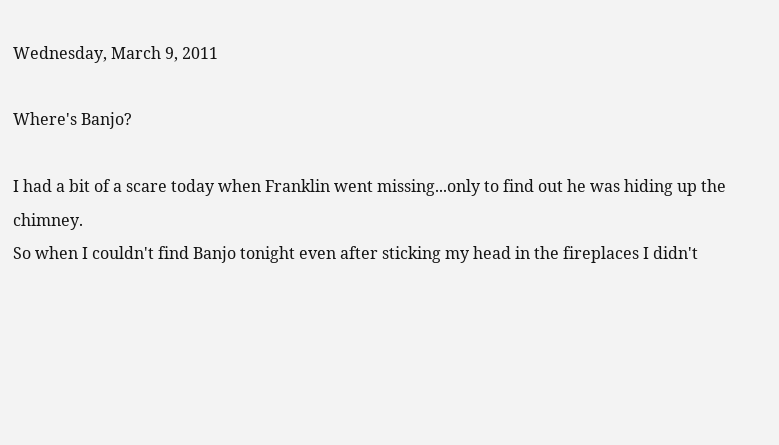Wednesday, March 9, 2011

Where's Banjo?

I had a bit of a scare today when Franklin went missing...only to find out he was hiding up the chimney.
So when I couldn't find Banjo tonight even after sticking my head in the fireplaces I didn't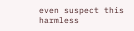even suspect this harmless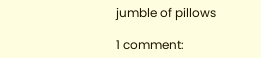jumble of pillows

1 comment: